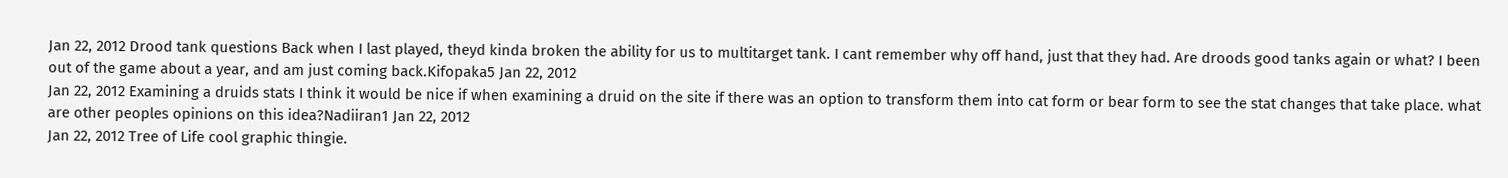Jan 22, 2012 Drood tank questions Back when I last played, theyd kinda broken the ability for us to multitarget tank. I cant remember why off hand, just that they had. Are droods good tanks again or what? I been out of the game about a year, and am just coming back.Kifopaka5 Jan 22, 2012
Jan 22, 2012 Examining a druids stats I think it would be nice if when examining a druid on the site if there was an option to transform them into cat form or bear form to see the stat changes that take place. what are other peoples opinions on this idea?Nadiiran1 Jan 22, 2012
Jan 22, 2012 Tree of Life cool graphic thingie.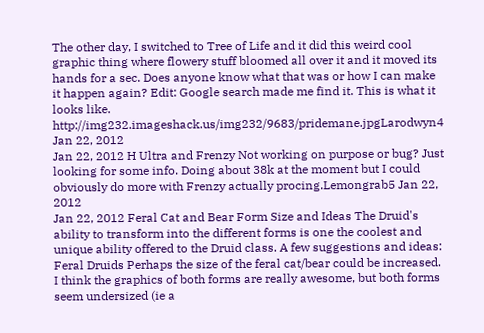The other day, I switched to Tree of Life and it did this weird cool graphic thing where flowery stuff bloomed all over it and it moved its hands for a sec. Does anyone know what that was or how I can make it happen again? Edit: Google search made me find it. This is what it looks like. http://img232.imageshack.us/img232/9683/pridemane.jpgLarodwyn4 Jan 22, 2012
Jan 22, 2012 H Ultra and Frenzy Not working on purpose or bug? Just looking for some info. Doing about 38k at the moment but I could obviously do more with Frenzy actually procing.Lemongrab5 Jan 22, 2012
Jan 22, 2012 Feral Cat and Bear Form Size and Ideas The Druid's ability to transform into the different forms is one the coolest and unique ability offered to the Druid class. A few suggestions and ideas: Feral Druids Perhaps the size of the feral cat/bear could be increased. I think the graphics of both forms are really awesome, but both forms seem undersized (ie a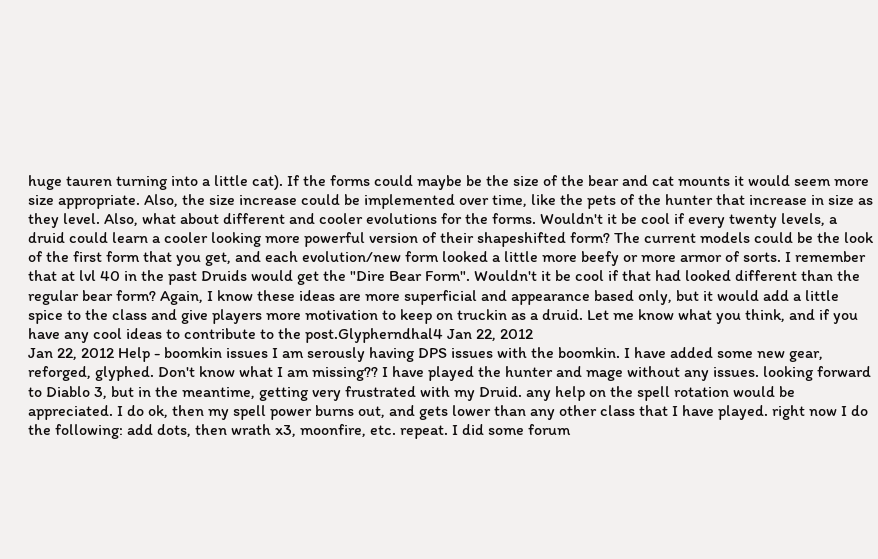huge tauren turning into a little cat). If the forms could maybe be the size of the bear and cat mounts it would seem more size appropriate. Also, the size increase could be implemented over time, like the pets of the hunter that increase in size as they level. Also, what about different and cooler evolutions for the forms. Wouldn't it be cool if every twenty levels, a druid could learn a cooler looking more powerful version of their shapeshifted form? The current models could be the look of the first form that you get, and each evolution/new form looked a little more beefy or more armor of sorts. I remember that at lvl 40 in the past Druids would get the "Dire Bear Form". Wouldn't it be cool if that had looked different than the regular bear form? Again, I know these ideas are more superficial and appearance based only, but it would add a little spice to the class and give players more motivation to keep on truckin as a druid. Let me know what you think, and if you have any cool ideas to contribute to the post.Glypherndhal4 Jan 22, 2012
Jan 22, 2012 Help - boomkin issues I am serously having DPS issues with the boomkin. I have added some new gear, reforged, glyphed. Don't know what I am missing?? I have played the hunter and mage without any issues. looking forward to Diablo 3, but in the meantime, getting very frustrated with my Druid. any help on the spell rotation would be appreciated. I do ok, then my spell power burns out, and gets lower than any other class that I have played. right now I do the following: add dots, then wrath x3, moonfire, etc. repeat. I did some forum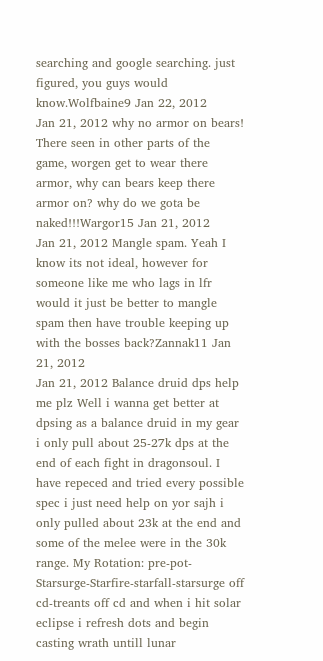searching and google searching. just figured, you guys would know.Wolfbaine9 Jan 22, 2012
Jan 21, 2012 why no armor on bears! There seen in other parts of the game, worgen get to wear there armor, why can bears keep there armor on? why do we gota be naked!!!Wargor15 Jan 21, 2012
Jan 21, 2012 Mangle spam. Yeah I know its not ideal, however for someone like me who lags in lfr would it just be better to mangle spam then have trouble keeping up with the bosses back?Zannak11 Jan 21, 2012
Jan 21, 2012 Balance druid dps help me plz Well i wanna get better at dpsing as a balance druid in my gear i only pull about 25-27k dps at the end of each fight in dragonsoul. I have repeced and tried every possible spec i just need help on yor sajh i only pulled about 23k at the end and some of the melee were in the 30k range. My Rotation: pre-pot-Starsurge-Starfire-starfall-starsurge off cd-treants off cd and when i hit solar eclipse i refresh dots and begin casting wrath untill lunar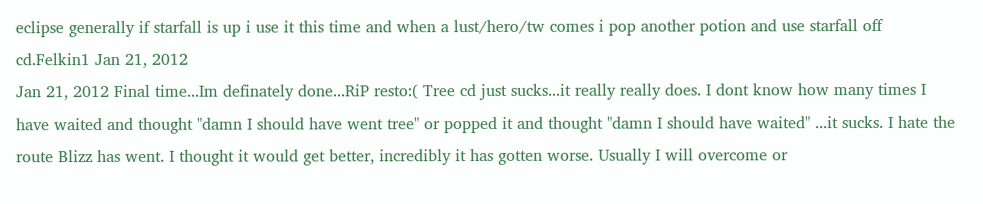eclipse generally if starfall is up i use it this time and when a lust/hero/tw comes i pop another potion and use starfall off cd.Felkin1 Jan 21, 2012
Jan 21, 2012 Final time...Im definately done...RiP resto:( Tree cd just sucks...it really really does. I dont know how many times I have waited and thought "damn I should have went tree" or popped it and thought "damn I should have waited" ...it sucks. I hate the route Blizz has went. I thought it would get better, incredibly it has gotten worse. Usually I will overcome or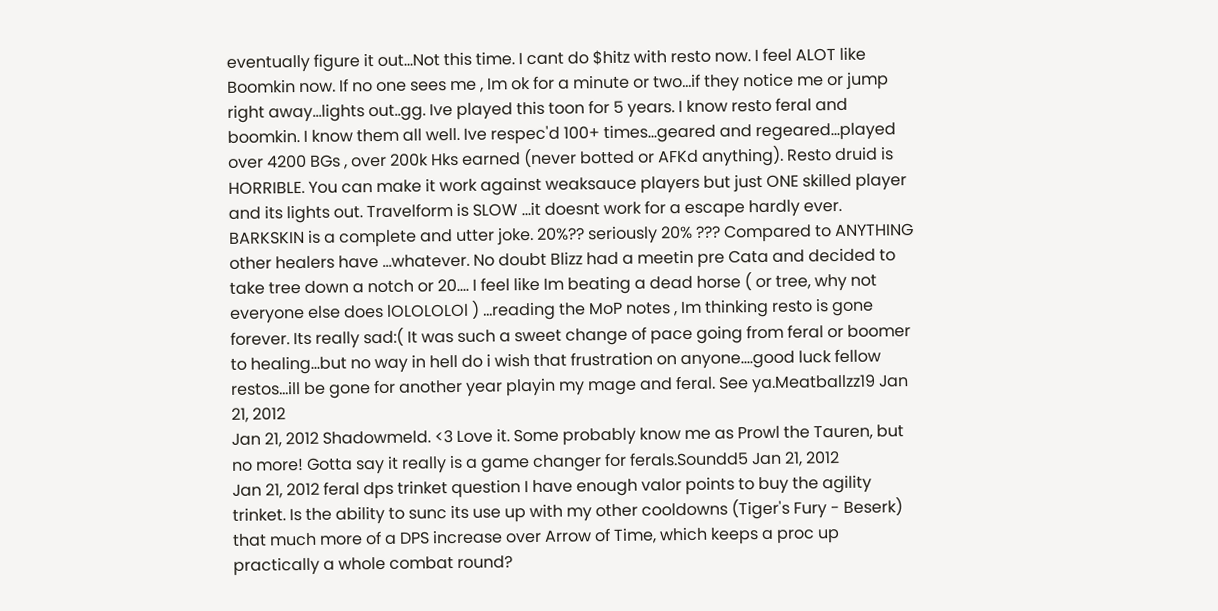eventually figure it out...Not this time. I cant do $hitz with resto now. I feel ALOT like Boomkin now. If no one sees me , Im ok for a minute or two...if they notice me or jump right away...lights out..gg. Ive played this toon for 5 years. I know resto feral and boomkin. I know them all well. Ive respec'd 100+ times...geared and regeared...played over 4200 BGs , over 200k Hks earned (never botted or AFKd anything). Resto druid is HORRIBLE. You can make it work against weaksauce players but just ONE skilled player and its lights out. Travelform is SLOW ...it doesnt work for a escape hardly ever. BARKSKIN is a complete and utter joke. 20%?? seriously 20% ??? Compared to ANYTHING other healers have ...whatever. No doubt Blizz had a meetin pre Cata and decided to take tree down a notch or 20.... I feel like Im beating a dead horse ( or tree, why not everyone else does lOLOLOLOl ) ...reading the MoP notes , Im thinking resto is gone forever. Its really sad:( It was such a sweet change of pace going from feral or boomer to healing...but no way in hell do i wish that frustration on anyone....good luck fellow restos...ill be gone for another year playin my mage and feral. See ya.Meatballzz19 Jan 21, 2012
Jan 21, 2012 Shadowmeld. <3 Love it. Some probably know me as Prowl the Tauren, but no more! Gotta say it really is a game changer for ferals.Soundd5 Jan 21, 2012
Jan 21, 2012 feral dps trinket question I have enough valor points to buy the agility trinket. Is the ability to sunc its use up with my other cooldowns (Tiger's Fury - Beserk) that much more of a DPS increase over Arrow of Time, which keeps a proc up practically a whole combat round?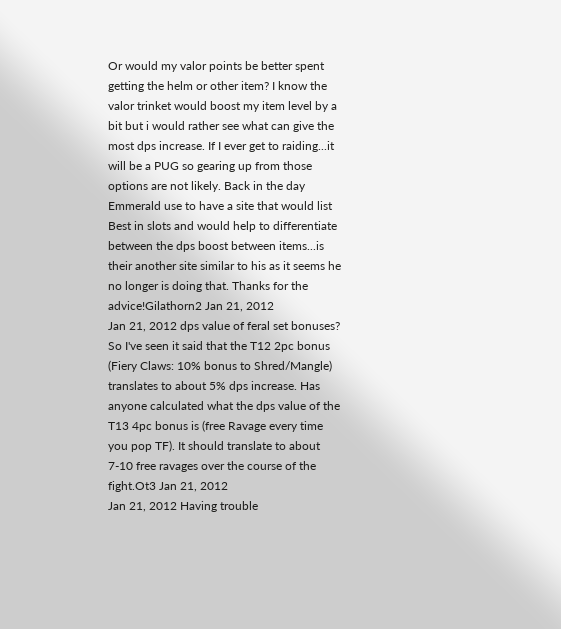Or would my valor points be better spent getting the helm or other item? I know the valor trinket would boost my item level by a bit but i would rather see what can give the most dps increase. If I ever get to raiding...it will be a PUG so gearing up from those options are not likely. Back in the day Emmerald use to have a site that would list Best in slots and would help to differentiate between the dps boost between items...is their another site similar to his as it seems he no longer is doing that. Thanks for the advice!Gilathorn2 Jan 21, 2012
Jan 21, 2012 dps value of feral set bonuses? So I've seen it said that the T12 2pc bonus (Fiery Claws: 10% bonus to Shred/Mangle) translates to about 5% dps increase. Has anyone calculated what the dps value of the T13 4pc bonus is (free Ravage every time you pop TF). It should translate to about 7-10 free ravages over the course of the fight.Ot3 Jan 21, 2012
Jan 21, 2012 Having trouble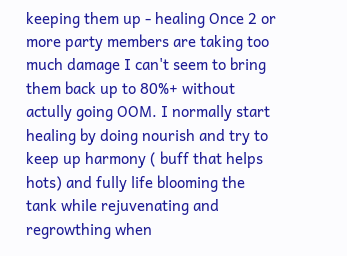keeping them up - healing Once 2 or more party members are taking too much damage I can't seem to bring them back up to 80%+ without actully going OOM. I normally start healing by doing nourish and try to keep up harmony ( buff that helps hots) and fully life blooming the tank while rejuvenating and regrowthing when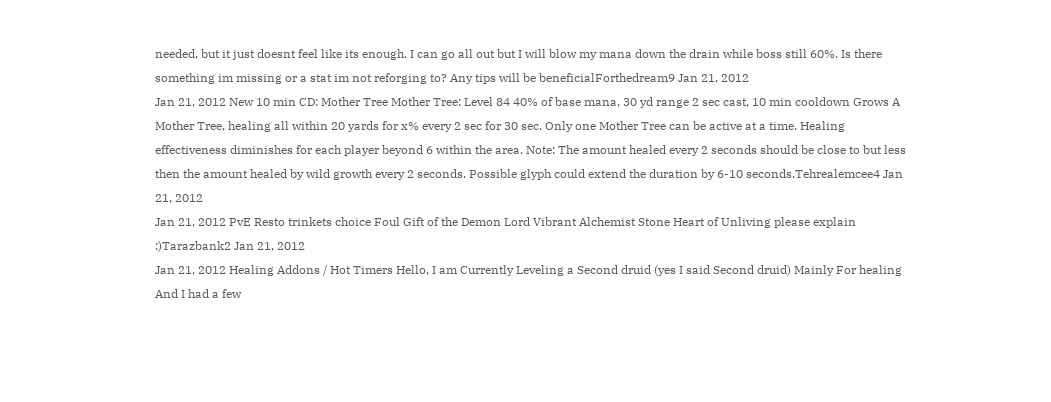needed, but it just doesnt feel like its enough. I can go all out but I will blow my mana down the drain while boss still 60%. Is there something im missing or a stat im not reforging to? Any tips will be beneficialForthedream9 Jan 21, 2012
Jan 21, 2012 New 10 min CD: Mother Tree Mother Tree: Level 84 40% of base mana, 30 yd range 2 sec cast, 10 min cooldown Grows A Mother Tree, healing all within 20 yards for x% every 2 sec for 30 sec. Only one Mother Tree can be active at a time. Healing effectiveness diminishes for each player beyond 6 within the area. Note: The amount healed every 2 seconds should be close to but less then the amount healed by wild growth every 2 seconds. Possible glyph could extend the duration by 6-10 seconds.Tehrealemcee4 Jan 21, 2012
Jan 21, 2012 PvE Resto trinkets choice Foul Gift of the Demon Lord Vibrant Alchemist Stone Heart of Unliving please explain :)Tarazbank2 Jan 21, 2012
Jan 21, 2012 Healing Addons / Hot Timers Hello, I am Currently Leveling a Second druid (yes I said Second druid) Mainly For healing And I had a few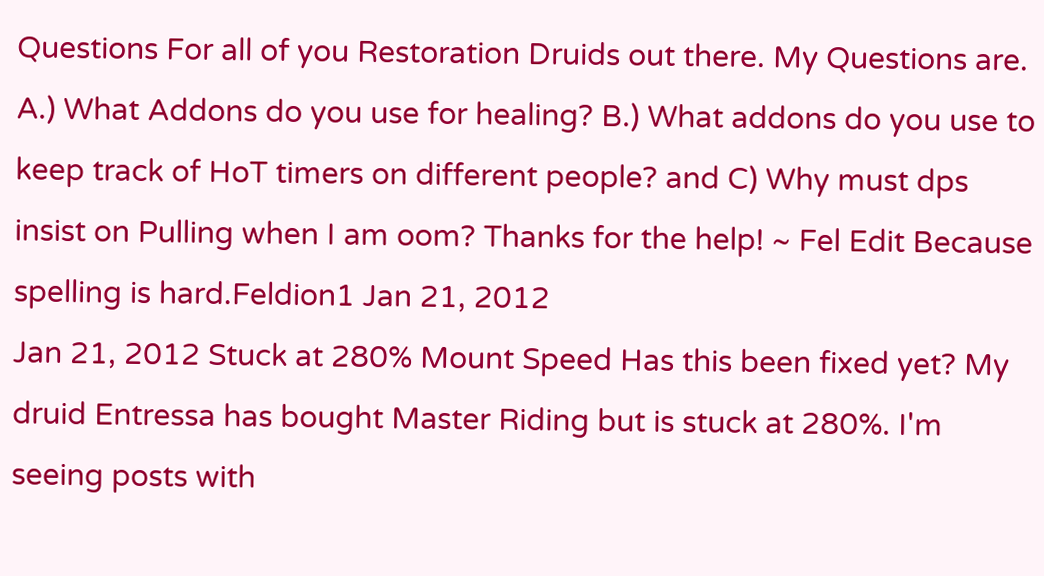Questions For all of you Restoration Druids out there. My Questions are. A.) What Addons do you use for healing? B.) What addons do you use to keep track of HoT timers on different people? and C) Why must dps insist on Pulling when I am oom? Thanks for the help! ~ Fel Edit Because spelling is hard.Feldion1 Jan 21, 2012
Jan 21, 2012 Stuck at 280% Mount Speed Has this been fixed yet? My druid Entressa has bought Master Riding but is stuck at 280%. I'm seeing posts with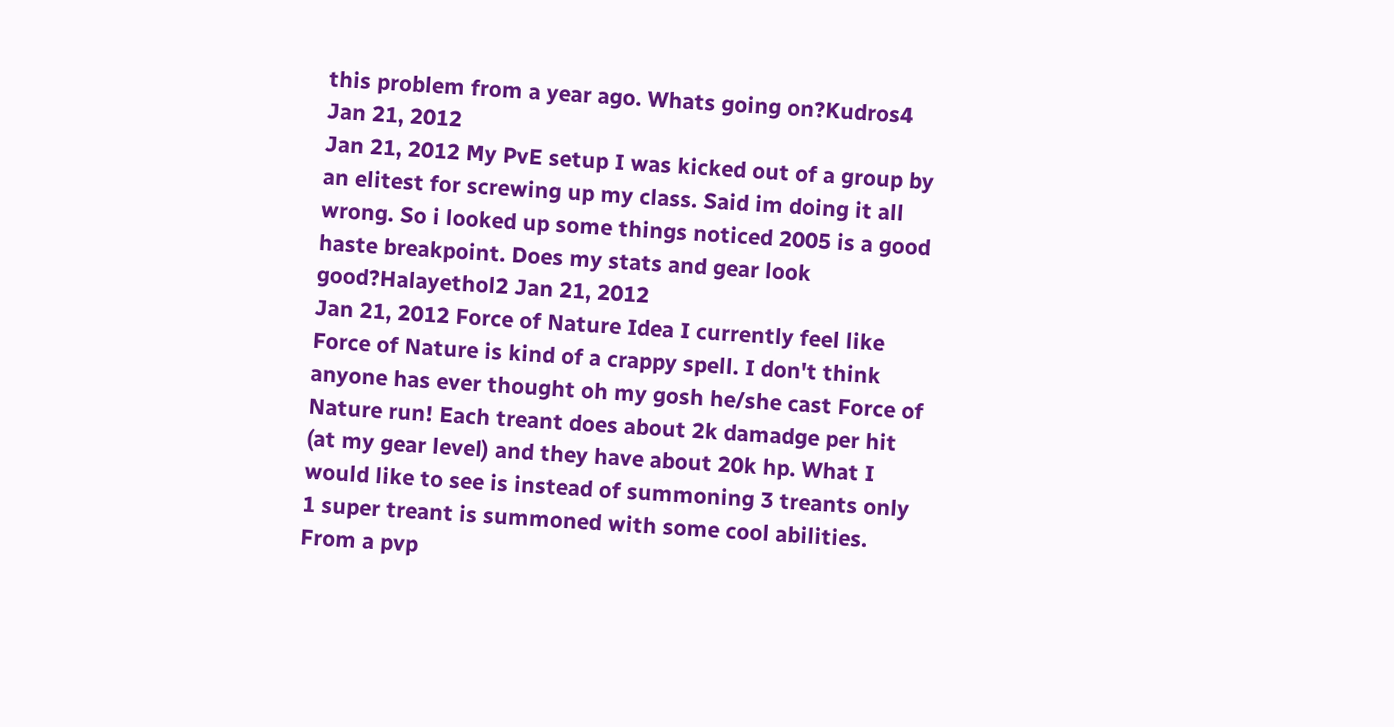this problem from a year ago. Whats going on?Kudros4 Jan 21, 2012
Jan 21, 2012 My PvE setup I was kicked out of a group by an elitest for screwing up my class. Said im doing it all wrong. So i looked up some things noticed 2005 is a good haste breakpoint. Does my stats and gear look good?Halayethol2 Jan 21, 2012
Jan 21, 2012 Force of Nature Idea I currently feel like Force of Nature is kind of a crappy spell. I don't think anyone has ever thought oh my gosh he/she cast Force of Nature run! Each treant does about 2k damadge per hit (at my gear level) and they have about 20k hp. What I would like to see is instead of summoning 3 treants only 1 super treant is summoned with some cool abilities. From a pvp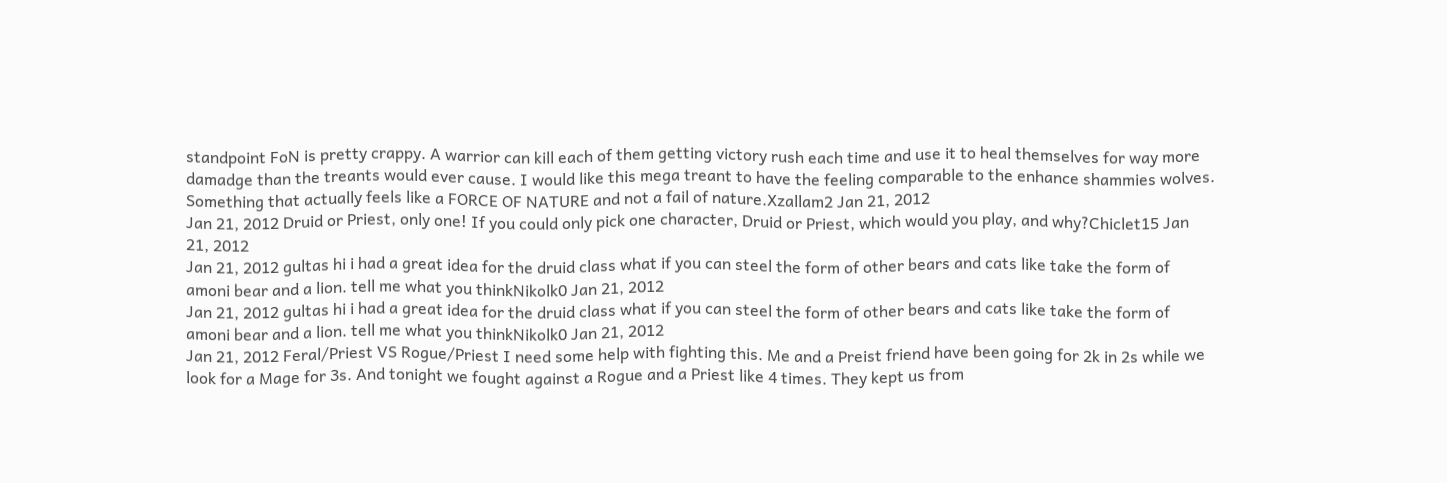standpoint FoN is pretty crappy. A warrior can kill each of them getting victory rush each time and use it to heal themselves for way more damadge than the treants would ever cause. I would like this mega treant to have the feeling comparable to the enhance shammies wolves. Something that actually feels like a FORCE OF NATURE and not a fail of nature.Xzallam2 Jan 21, 2012
Jan 21, 2012 Druid or Priest, only one! If you could only pick one character, Druid or Priest, which would you play, and why?Chiclet15 Jan 21, 2012
Jan 21, 2012 gultas hi i had a great idea for the druid class what if you can steel the form of other bears and cats like take the form of amoni bear and a lion. tell me what you thinkNikolk0 Jan 21, 2012
Jan 21, 2012 gultas hi i had a great idea for the druid class what if you can steel the form of other bears and cats like take the form of amoni bear and a lion. tell me what you thinkNikolk0 Jan 21, 2012
Jan 21, 2012 Feral/Priest VS Rogue/Priest I need some help with fighting this. Me and a Preist friend have been going for 2k in 2s while we look for a Mage for 3s. And tonight we fought against a Rogue and a Priest like 4 times. They kept us from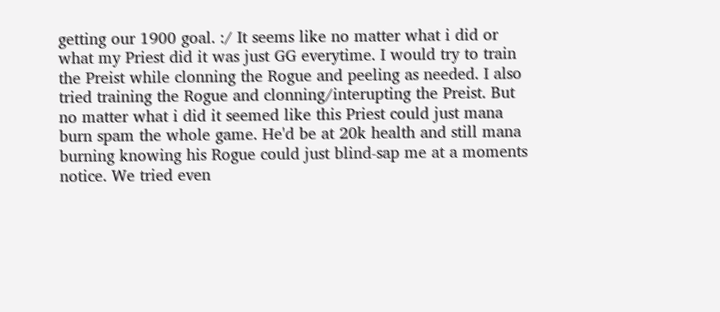getting our 1900 goal. :/ It seems like no matter what i did or what my Priest did it was just GG everytime. I would try to train the Preist while clonning the Rogue and peeling as needed. I also tried training the Rogue and clonning/interupting the Preist. But no matter what i did it seemed like this Priest could just mana burn spam the whole game. He'd be at 20k health and still mana burning knowing his Rogue could just blind-sap me at a moments notice. We tried even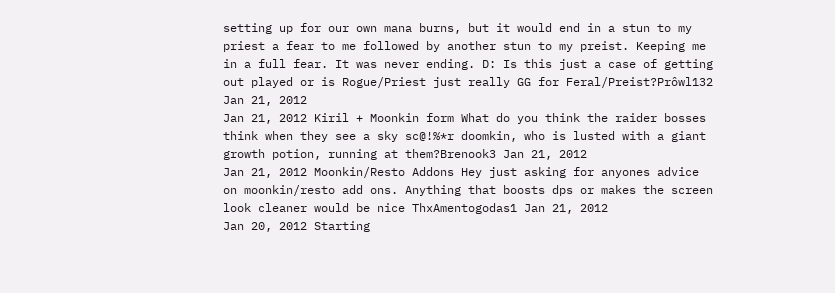setting up for our own mana burns, but it would end in a stun to my priest a fear to me followed by another stun to my preist. Keeping me in a full fear. It was never ending. D: Is this just a case of getting out played or is Rogue/Priest just really GG for Feral/Preist?Prôwl132 Jan 21, 2012
Jan 21, 2012 Kiril + Moonkin form What do you think the raider bosses think when they see a sky sc@!%*r doomkin, who is lusted with a giant growth potion, running at them?Brenook3 Jan 21, 2012
Jan 21, 2012 Moonkin/Resto Addons Hey just asking for anyones advice on moonkin/resto add ons. Anything that boosts dps or makes the screen look cleaner would be nice ThxAmentogodas1 Jan 21, 2012
Jan 20, 2012 Starting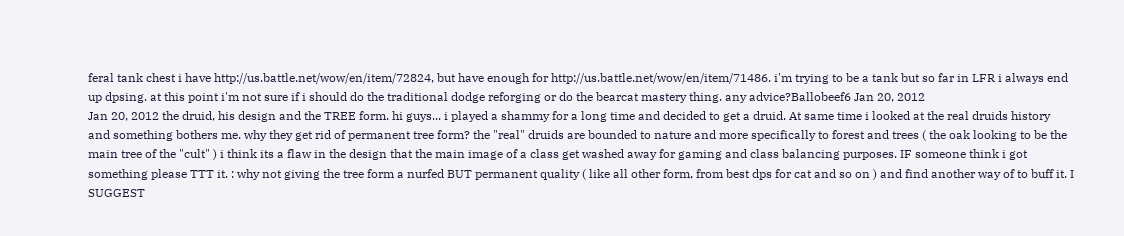feral tank chest i have http://us.battle.net/wow/en/item/72824, but have enough for http://us.battle.net/wow/en/item/71486. i'm trying to be a tank but so far in LFR i always end up dpsing. at this point i'm not sure if i should do the traditional dodge reforging or do the bearcat mastery thing. any advice?Ballobeef6 Jan 20, 2012
Jan 20, 2012 the druid, his design and the TREE form. hi guys... i played a shammy for a long time and decided to get a druid. At same time i looked at the real druids history and something bothers me. why they get rid of permanent tree form? the "real" druids are bounded to nature and more specifically to forest and trees ( the oak looking to be the main tree of the "cult" ) i think its a flaw in the design that the main image of a class get washed away for gaming and class balancing purposes. IF someone think i got something please TTT it. : why not giving the tree form a nurfed BUT permanent quality ( like all other form, from best dps for cat and so on ) and find another way of to buff it. I SUGGEST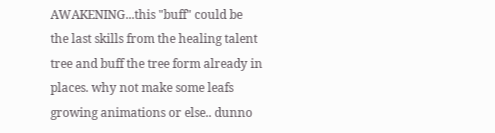AWAKENING...this "buff" could be the last skills from the healing talent tree and buff the tree form already in places. why not make some leafs growing animations or else.. dunno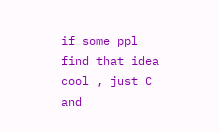if some ppl find that idea cool , just C and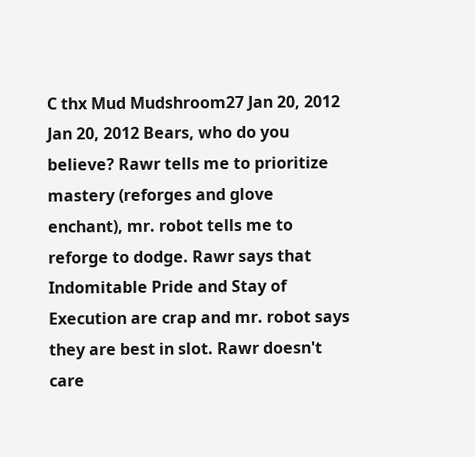C thx Mud Mudshroom27 Jan 20, 2012
Jan 20, 2012 Bears, who do you believe? Rawr tells me to prioritize mastery (reforges and glove enchant), mr. robot tells me to reforge to dodge. Rawr says that Indomitable Pride and Stay of Execution are crap and mr. robot says they are best in slot. Rawr doesn't care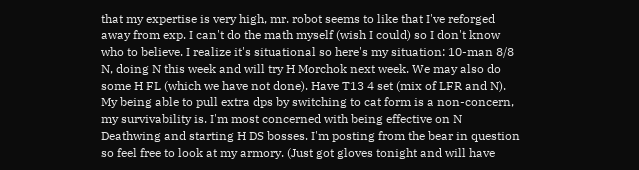that my expertise is very high, mr. robot seems to like that I've reforged away from exp. I can't do the math myself (wish I could) so I don't know who to believe. I realize it's situational so here's my situation: 10-man 8/8 N, doing N this week and will try H Morchok next week. We may also do some H FL (which we have not done). Have T13 4 set (mix of LFR and N). My being able to pull extra dps by switching to cat form is a non-concern, my survivability is. I'm most concerned with being effective on N Deathwing and starting H DS bosses. I'm posting from the bear in question so feel free to look at my armory. (Just got gloves tonight and will have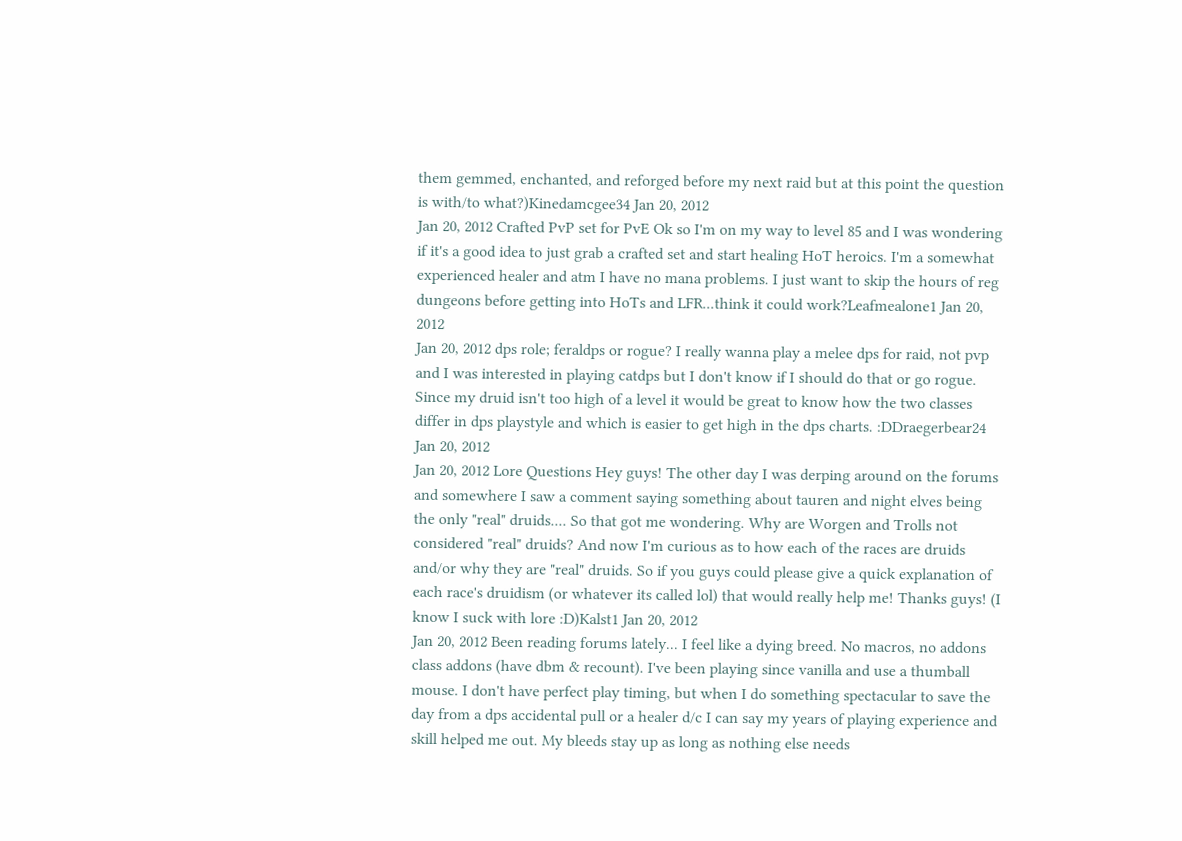them gemmed, enchanted, and reforged before my next raid but at this point the question is with/to what?)Kinedamcgee34 Jan 20, 2012
Jan 20, 2012 Crafted PvP set for PvE Ok so I'm on my way to level 85 and I was wondering if it's a good idea to just grab a crafted set and start healing HoT heroics. I'm a somewhat experienced healer and atm I have no mana problems. I just want to skip the hours of reg dungeons before getting into HoTs and LFR...think it could work?Leafmealone1 Jan 20, 2012
Jan 20, 2012 dps role; feraldps or rogue? I really wanna play a melee dps for raid, not pvp and I was interested in playing catdps but I don't know if I should do that or go rogue. Since my druid isn't too high of a level it would be great to know how the two classes differ in dps playstyle and which is easier to get high in the dps charts. :DDraegerbear24 Jan 20, 2012
Jan 20, 2012 Lore Questions Hey guys! The other day I was derping around on the forums and somewhere I saw a comment saying something about tauren and night elves being the only "real" druids.... So that got me wondering. Why are Worgen and Trolls not considered "real" druids? And now I'm curious as to how each of the races are druids and/or why they are "real" druids. So if you guys could please give a quick explanation of each race's druidism (or whatever its called lol) that would really help me! Thanks guys! (I know I suck with lore :D)Kalst1 Jan 20, 2012
Jan 20, 2012 Been reading forums lately... I feel like a dying breed. No macros, no addons class addons (have dbm & recount). I've been playing since vanilla and use a thumball mouse. I don't have perfect play timing, but when I do something spectacular to save the day from a dps accidental pull or a healer d/c I can say my years of playing experience and skill helped me out. My bleeds stay up as long as nothing else needs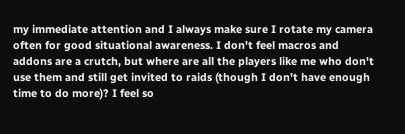my immediate attention and I always make sure I rotate my camera often for good situational awareness. I don't feel macros and addons are a crutch, but where are all the players like me who don't use them and still get invited to raids (though I don't have enough time to do more)? I feel so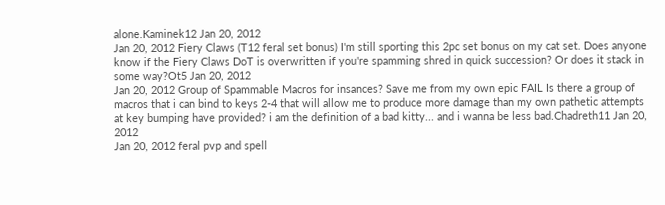alone.Kaminek12 Jan 20, 2012
Jan 20, 2012 Fiery Claws (T12 feral set bonus) I'm still sporting this 2pc set bonus on my cat set. Does anyone know if the Fiery Claws DoT is overwritten if you're spamming shred in quick succession? Or does it stack in some way?Ot5 Jan 20, 2012
Jan 20, 2012 Group of Spammable Macros for insances? Save me from my own epic FAIL Is there a group of macros that i can bind to keys 2-4 that will allow me to produce more damage than my own pathetic attempts at key bumping have provided? i am the definition of a bad kitty... and i wanna be less bad.Chadreth11 Jan 20, 2012
Jan 20, 2012 feral pvp and spell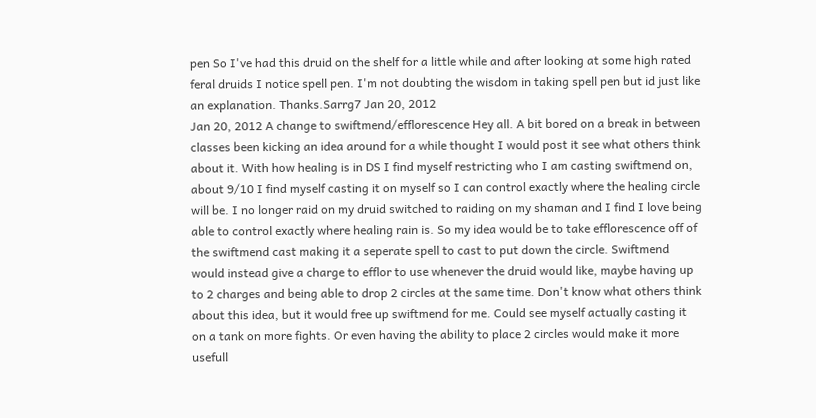pen So I've had this druid on the shelf for a little while and after looking at some high rated feral druids I notice spell pen. I'm not doubting the wisdom in taking spell pen but id just like an explanation. Thanks.Sarrg7 Jan 20, 2012
Jan 20, 2012 A change to swiftmend/efflorescence Hey all. A bit bored on a break in between classes been kicking an idea around for a while thought I would post it see what others think about it. With how healing is in DS I find myself restricting who I am casting swiftmend on, about 9/10 I find myself casting it on myself so I can control exactly where the healing circle will be. I no longer raid on my druid switched to raiding on my shaman and I find I love being able to control exactly where healing rain is. So my idea would be to take efflorescence off of the swiftmend cast making it a seperate spell to cast to put down the circle. Swiftmend would instead give a charge to efflor to use whenever the druid would like, maybe having up to 2 charges and being able to drop 2 circles at the same time. Don't know what others think about this idea, but it would free up swiftmend for me. Could see myself actually casting it on a tank on more fights. Or even having the ability to place 2 circles would make it more usefull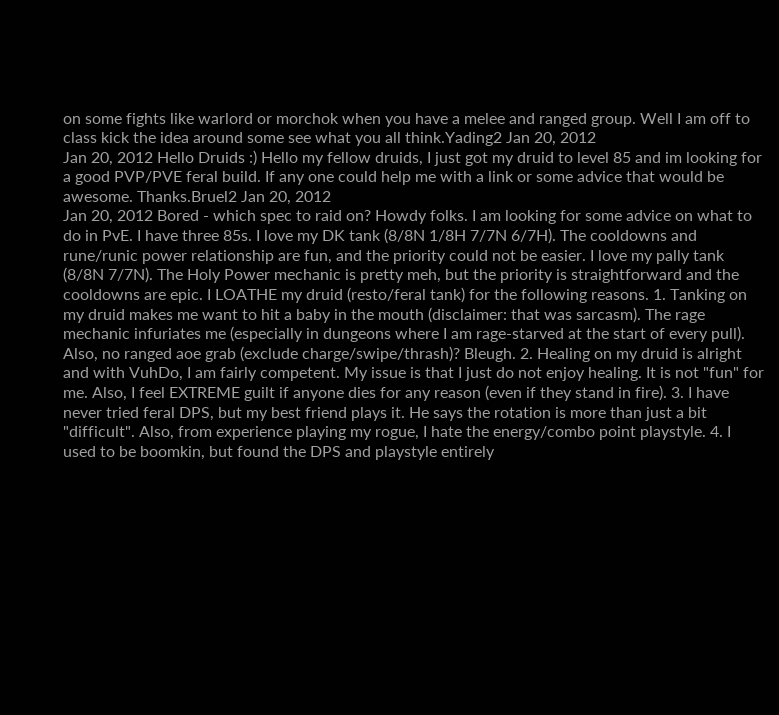on some fights like warlord or morchok when you have a melee and ranged group. Well I am off to class kick the idea around some see what you all think.Yading2 Jan 20, 2012
Jan 20, 2012 Hello Druids :) Hello my fellow druids, I just got my druid to level 85 and im looking for a good PVP/PVE feral build. If any one could help me with a link or some advice that would be awesome. Thanks.Bruel2 Jan 20, 2012
Jan 20, 2012 Bored - which spec to raid on? Howdy folks. I am looking for some advice on what to do in PvE. I have three 85s. I love my DK tank (8/8N 1/8H 7/7N 6/7H). The cooldowns and rune/runic power relationship are fun, and the priority could not be easier. I love my pally tank (8/8N 7/7N). The Holy Power mechanic is pretty meh, but the priority is straightforward and the cooldowns are epic. I LOATHE my druid (resto/feral tank) for the following reasons. 1. Tanking on my druid makes me want to hit a baby in the mouth (disclaimer: that was sarcasm). The rage mechanic infuriates me (especially in dungeons where I am rage-starved at the start of every pull). Also, no ranged aoe grab (exclude charge/swipe/thrash)? Bleugh. 2. Healing on my druid is alright and with VuhDo, I am fairly competent. My issue is that I just do not enjoy healing. It is not "fun" for me. Also, I feel EXTREME guilt if anyone dies for any reason (even if they stand in fire). 3. I have never tried feral DPS, but my best friend plays it. He says the rotation is more than just a bit "difficult". Also, from experience playing my rogue, I hate the energy/combo point playstyle. 4. I used to be boomkin, but found the DPS and playstyle entirely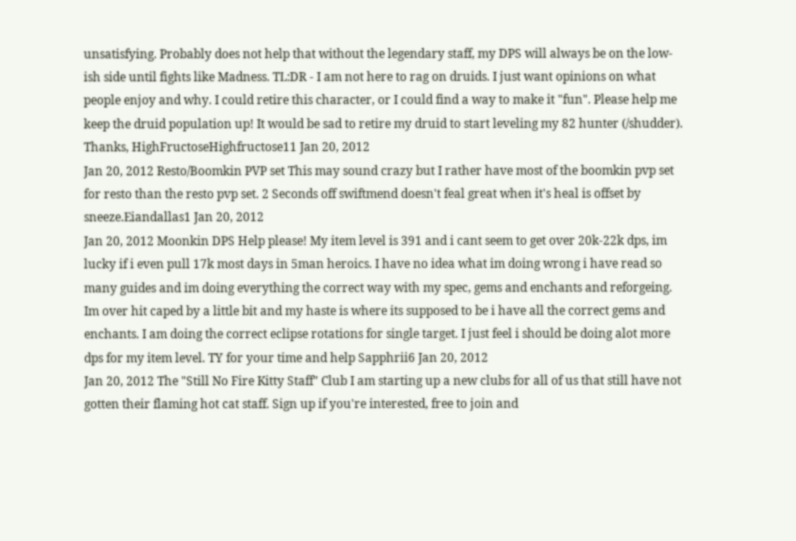unsatisfying. Probably does not help that without the legendary staff, my DPS will always be on the low-ish side until fights like Madness. TL:DR - I am not here to rag on druids. I just want opinions on what people enjoy and why. I could retire this character, or I could find a way to make it "fun". Please help me keep the druid population up! It would be sad to retire my druid to start leveling my 82 hunter (/shudder). Thanks, HighFructoseHighfructose11 Jan 20, 2012
Jan 20, 2012 Resto/Boomkin PVP set This may sound crazy but I rather have most of the boomkin pvp set for resto than the resto pvp set. 2 Seconds off swiftmend doesn't feal great when it's heal is offset by sneeze.Eiandallas1 Jan 20, 2012
Jan 20, 2012 Moonkin DPS Help please! My item level is 391 and i cant seem to get over 20k-22k dps, im lucky if i even pull 17k most days in 5man heroics. I have no idea what im doing wrong i have read so many guides and im doing everything the correct way with my spec, gems and enchants and reforgeing. Im over hit caped by a little bit and my haste is where its supposed to be i have all the correct gems and enchants. I am doing the correct eclipse rotations for single target. I just feel i should be doing alot more dps for my item level. TY for your time and help Sapphrii6 Jan 20, 2012
Jan 20, 2012 The "Still No Fire Kitty Staff" Club I am starting up a new clubs for all of us that still have not gotten their flaming hot cat staff. Sign up if you're interested, free to join and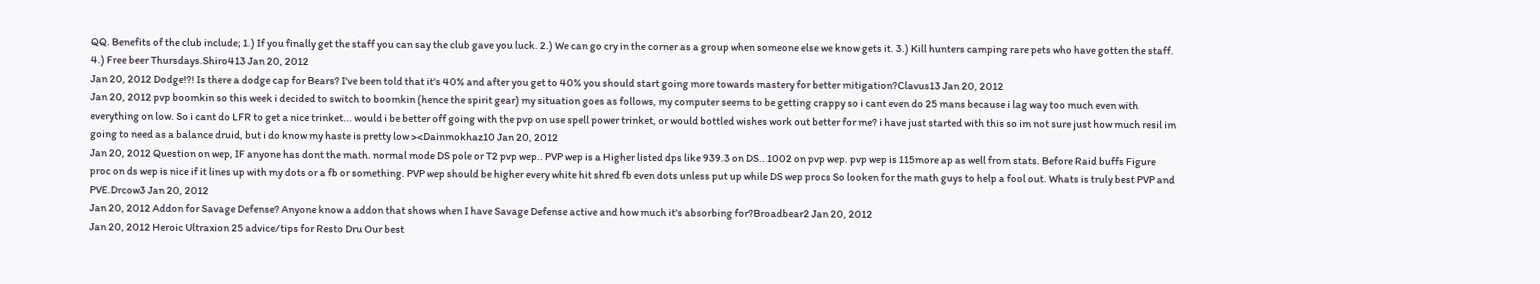QQ. Benefits of the club include; 1.) If you finally get the staff you can say the club gave you luck. 2.) We can go cry in the corner as a group when someone else we know gets it. 3.) Kill hunters camping rare pets who have gotten the staff. 4.) Free beer Thursdays.Shiro413 Jan 20, 2012
Jan 20, 2012 Dodge!?! Is there a dodge cap for Bears? I've been told that it's 40% and after you get to 40% you should start going more towards mastery for better mitigation?Clavus13 Jan 20, 2012
Jan 20, 2012 pvp boomkin so this week i decided to switch to boomkin (hence the spirit gear) my situation goes as follows, my computer seems to be getting crappy so i cant even do 25 mans because i lag way too much even with everything on low. So i cant do LFR to get a nice trinket... would i be better off going with the pvp on use spell power trinket, or would bottled wishes work out better for me? i have just started with this so im not sure just how much resil im going to need as a balance druid, but i do know my haste is pretty low ><Dainmokhaz10 Jan 20, 2012
Jan 20, 2012 Question on wep, IF anyone has dont the math. normal mode DS pole or T2 pvp wep.. PVP wep is a Higher listed dps like 939.3 on DS.. 1002 on pvp wep. pvp wep is 115more ap as well from stats. Before Raid buffs Figure proc on ds wep is nice if it lines up with my dots or a fb or something. PVP wep should be higher every white hit shred fb even dots unless put up while DS wep procs So looken for the math guys to help a fool out. Whats is truly best PVP and PVE.Drcow3 Jan 20, 2012
Jan 20, 2012 Addon for Savage Defense? Anyone know a addon that shows when I have Savage Defense active and how much it's absorbing for?Broadbear2 Jan 20, 2012
Jan 20, 2012 Heroic Ultraxion 25 advice/tips for Resto Dru Our best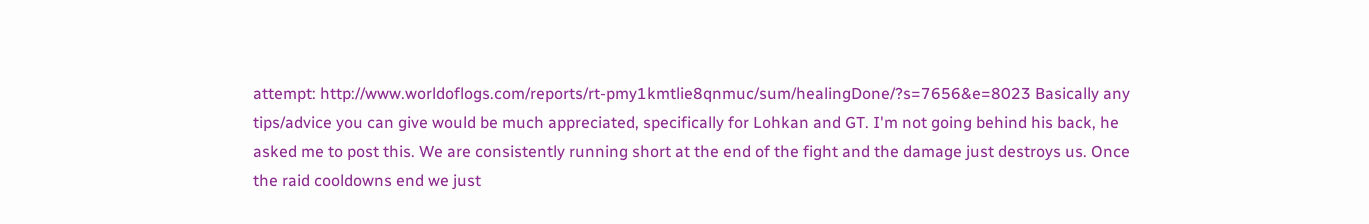attempt: http://www.worldoflogs.com/reports/rt-pmy1kmtlie8qnmuc/sum/healingDone/?s=7656&e=8023 Basically any tips/advice you can give would be much appreciated, specifically for Lohkan and GT. I'm not going behind his back, he asked me to post this. We are consistently running short at the end of the fight and the damage just destroys us. Once the raid cooldowns end we just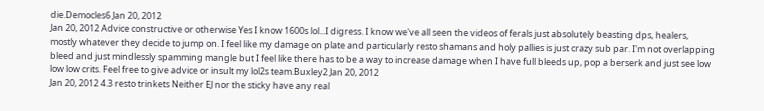die.Democles6 Jan 20, 2012
Jan 20, 2012 Advice constructive or otherwise Yes I know 1600s lol...I digress. I know we've all seen the videos of ferals just absolutely beasting dps, healers, mostly whatever they decide to jump on. I feel like my damage on plate and particularly resto shamans and holy pallies is just crazy sub par. I'm not overlapping bleed and just mindlessly spamming mangle but I feel like there has to be a way to increase damage when I have full bleeds up, pop a berserk and just see low low low crits. Feel free to give advice or insult my lol2s team.Buxley2 Jan 20, 2012
Jan 20, 2012 4.3 resto trinkets Neither EJ nor the sticky have any real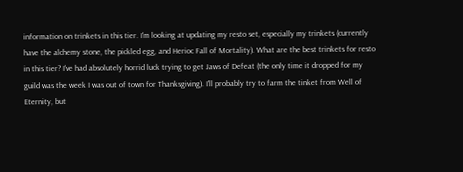information on trinkets in this tier. I'm looking at updating my resto set, especially my trinkets (currently have the alchemy stone, the pickled egg, and Herioc Fall of Mortality). What are the best trinkets for resto in this tier? I've had absolutely horrid luck trying to get Jaws of Defeat (the only time it dropped for my guild was the week I was out of town for Thanksgiving). I'll probably try to farm the tinket from Well of Eternity, but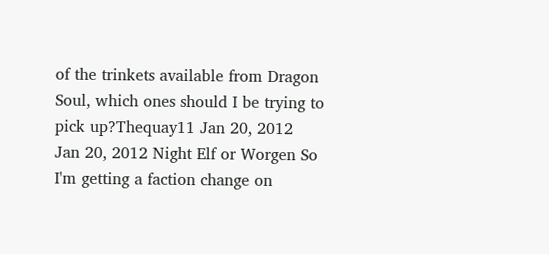of the trinkets available from Dragon Soul, which ones should I be trying to pick up?Thequay11 Jan 20, 2012
Jan 20, 2012 Night Elf or Worgen So I'm getting a faction change on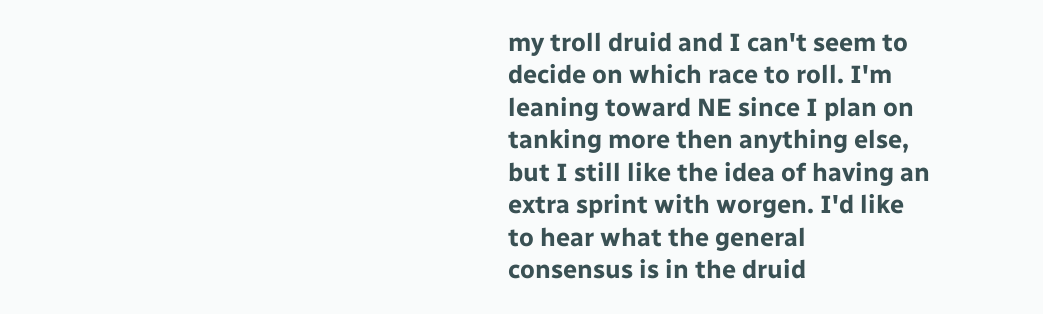my troll druid and I can't seem to decide on which race to roll. I'm leaning toward NE since I plan on tanking more then anything else, but I still like the idea of having an extra sprint with worgen. I'd like to hear what the general consensus is in the druid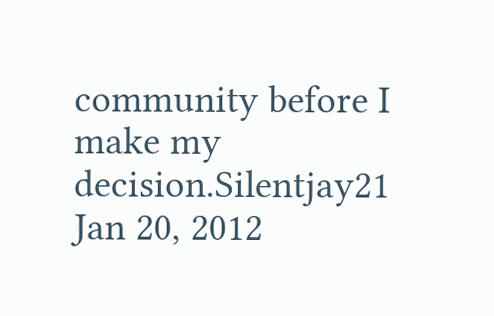community before I make my decision.Silentjay21 Jan 20, 2012